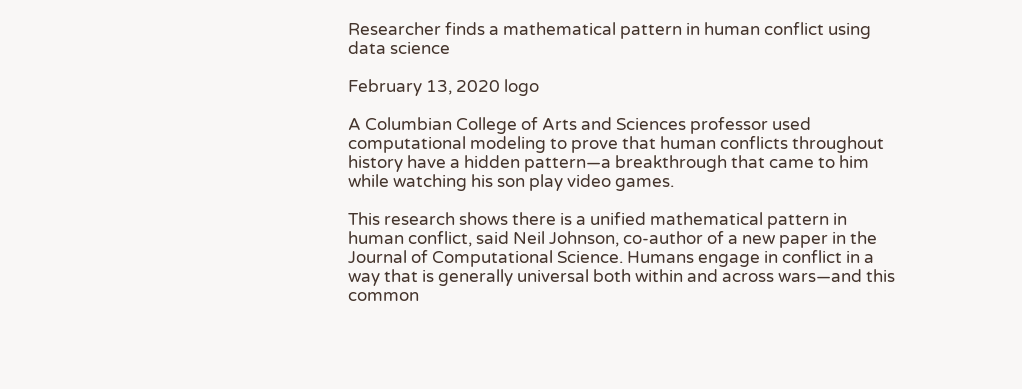Researcher finds a mathematical pattern in human conflict using data science

February 13, 2020 logo

A Columbian College of Arts and Sciences professor used computational modeling to prove that human conflicts throughout history have a hidden pattern—a breakthrough that came to him while watching his son play video games.

This research shows there is a unified mathematical pattern in human conflict, said Neil Johnson, co-author of a new paper in the Journal of Computational Science. Humans engage in conflict in a way that is generally universal both within and across wars—and this common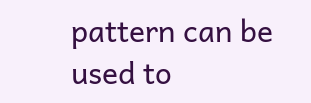pattern can be used to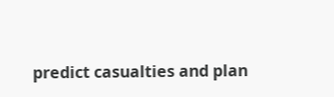predict casualties and plan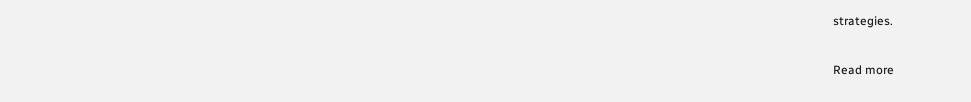strategies.

Read more